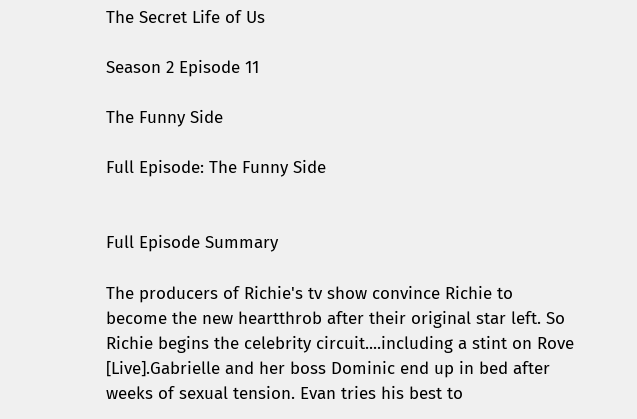The Secret Life of Us

Season 2 Episode 11

The Funny Side

Full Episode: The Funny Side


Full Episode Summary

The producers of Richie's tv show convince Richie to become the new heartthrob after their original star left. So Richie begins the celebrity circuit....including a stint on Rove [Live].Gabrielle and her boss Dominic end up in bed after weeks of sexual tension. Evan tries his best to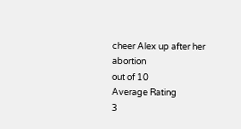cheer Alex up after her abortion
out of 10
Average Rating
3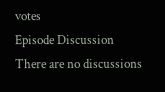votes
Episode Discussion
There are no discussions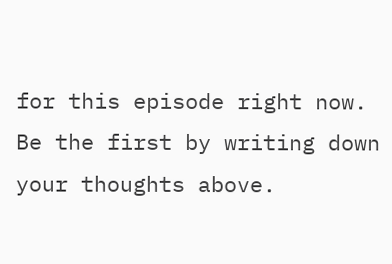for this episode right now. Be the first by writing down your thoughts above.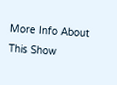More Info About This Show